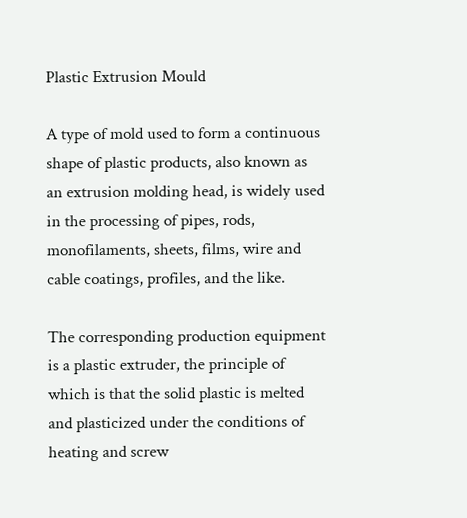Plastic Extrusion Mould

A type of mold used to form a continuous shape of plastic products, also known as an extrusion molding head, is widely used in the processing of pipes, rods, monofilaments, sheets, films, wire and cable coatings, profiles, and the like.

The corresponding production equipment is a plastic extruder, the principle of which is that the solid plastic is melted and plasticized under the conditions of heating and screw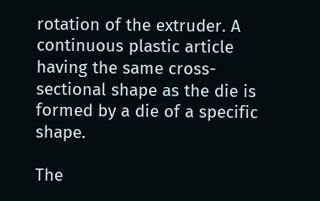rotation of the extruder. A continuous plastic article having the same cross-sectional shape as the die is formed by a die of a specific shape.

The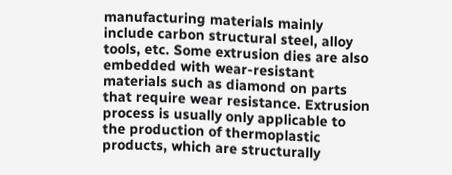manufacturing materials mainly include carbon structural steel, alloy tools, etc. Some extrusion dies are also embedded with wear-resistant materials such as diamond on parts that require wear resistance. Extrusion process is usually only applicable to the production of thermoplastic products, which are structurally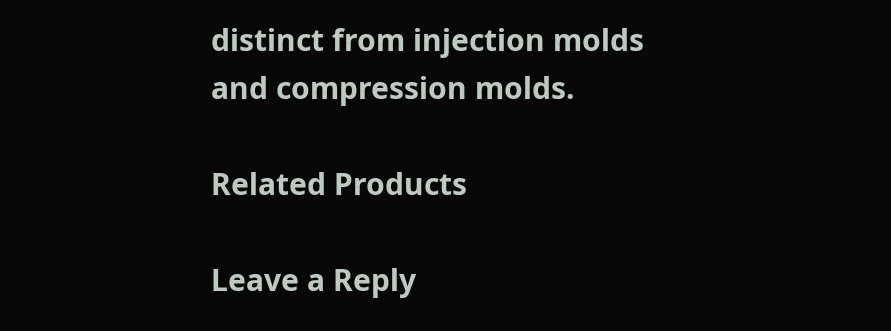distinct from injection molds and compression molds.

Related Products

Leave a Reply